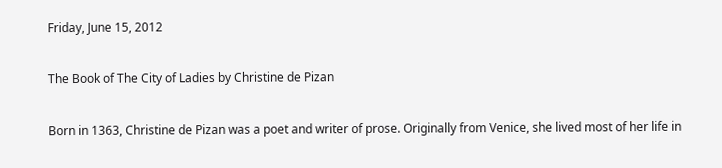Friday, June 15, 2012

The Book of The City of Ladies by Christine de Pizan

Born in 1363, Christine de Pizan was a poet and writer of prose. Originally from Venice, she lived most of her life in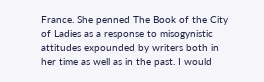France. She penned The Book of the City of Ladies as a response to misogynistic attitudes expounded by writers both in her time as well as in the past. I would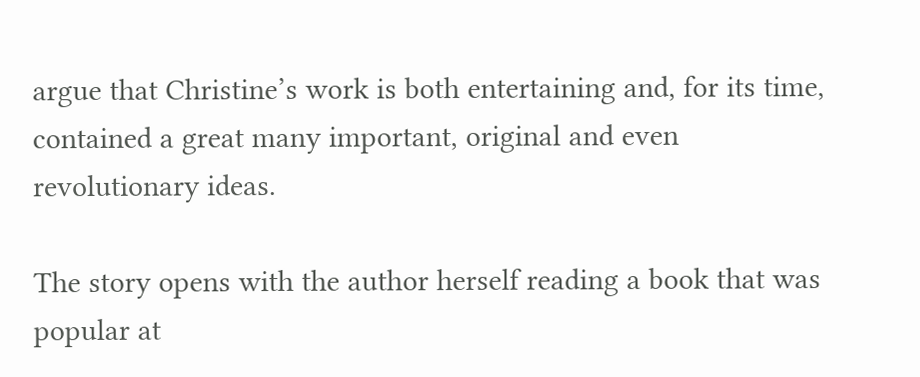argue that Christine’s work is both entertaining and, for its time, contained a great many important, original and even revolutionary ideas.

The story opens with the author herself reading a book that was popular at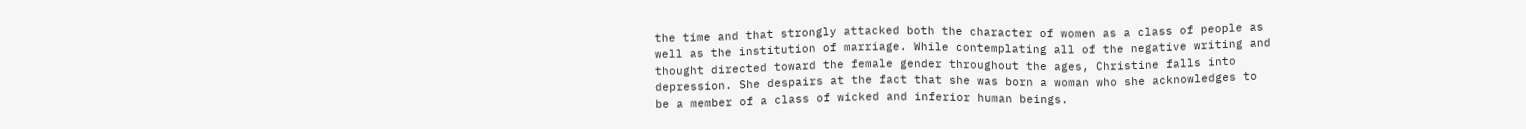the time and that strongly attacked both the character of women as a class of people as well as the institution of marriage. While contemplating all of the negative writing and thought directed toward the female gender throughout the ages, Christine falls into depression. She despairs at the fact that she was born a woman who she acknowledges to be a member of a class of wicked and inferior human beings.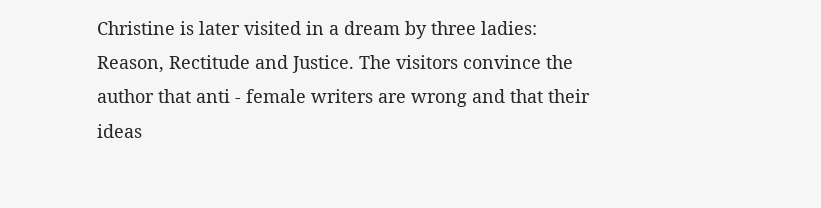Christine is later visited in a dream by three ladies: Reason, Rectitude and Justice. The visitors convince the author that anti - female writers are wrong and that their ideas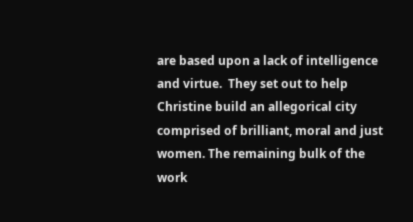are based upon a lack of intelligence and virtue.  They set out to help Christine build an allegorical city comprised of brilliant, moral and just women. The remaining bulk of the work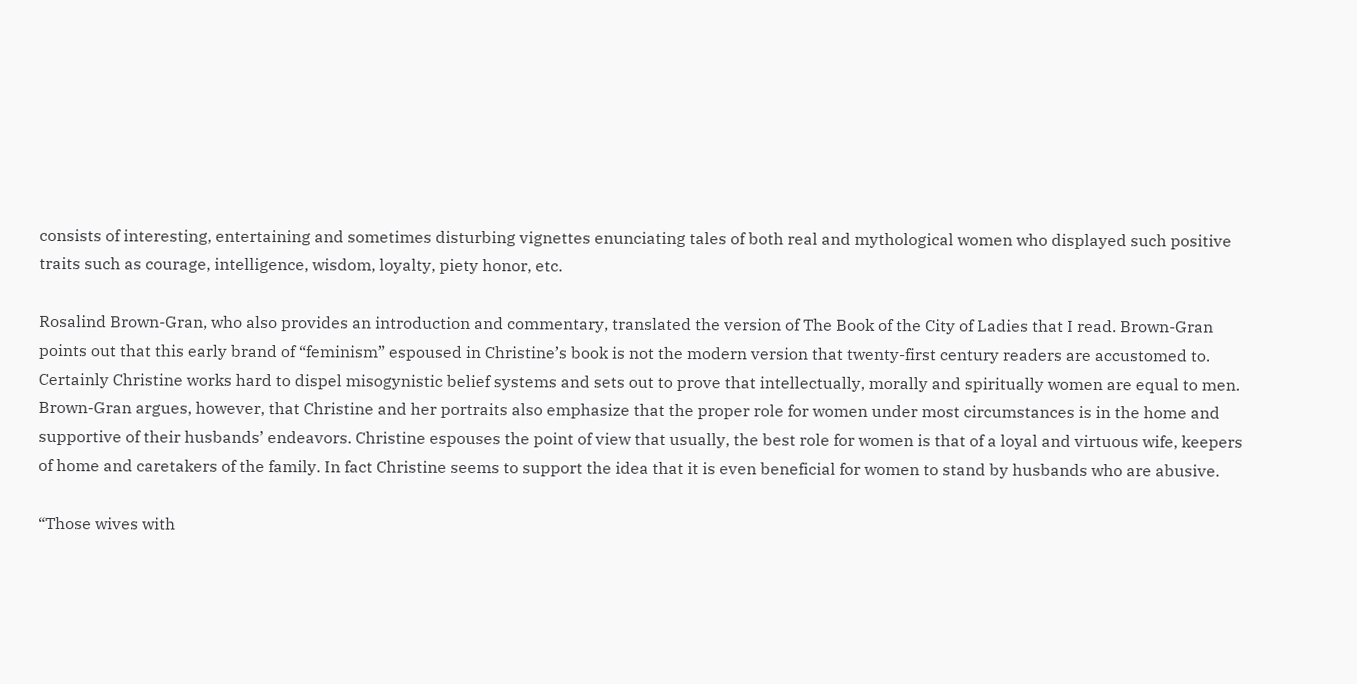consists of interesting, entertaining and sometimes disturbing vignettes enunciating tales of both real and mythological women who displayed such positive traits such as courage, intelligence, wisdom, loyalty, piety honor, etc.

Rosalind Brown-Gran, who also provides an introduction and commentary, translated the version of The Book of the City of Ladies that I read. Brown-Gran points out that this early brand of “feminism” espoused in Christine’s book is not the modern version that twenty-first century readers are accustomed to. Certainly Christine works hard to dispel misogynistic belief systems and sets out to prove that intellectually, morally and spiritually women are equal to men. Brown-Gran argues, however, that Christine and her portraits also emphasize that the proper role for women under most circumstances is in the home and supportive of their husbands’ endeavors. Christine espouses the point of view that usually, the best role for women is that of a loyal and virtuous wife, keepers of home and caretakers of the family. In fact Christine seems to support the idea that it is even beneficial for women to stand by husbands who are abusive.

“Those wives with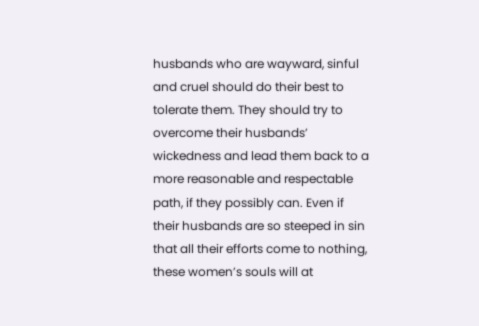husbands who are wayward, sinful and cruel should do their best to tolerate them. They should try to overcome their husbands’ wickedness and lead them back to a more reasonable and respectable path, if they possibly can. Even if their husbands are so steeped in sin that all their efforts come to nothing, these women’s souls will at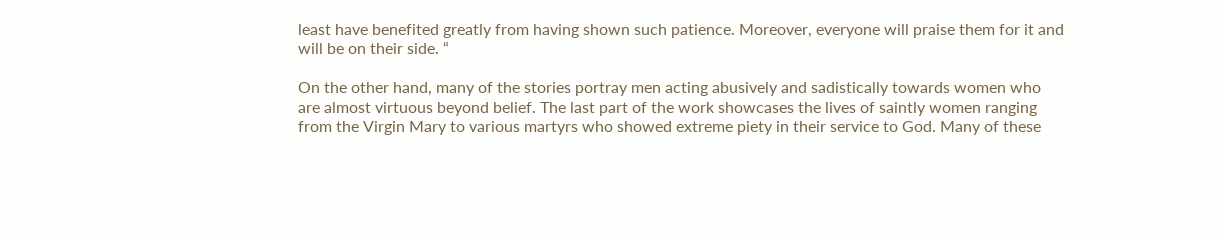least have benefited greatly from having shown such patience. Moreover, everyone will praise them for it and will be on their side. “

On the other hand, many of the stories portray men acting abusively and sadistically towards women who are almost virtuous beyond belief. The last part of the work showcases the lives of saintly women ranging from the Virgin Mary to various martyrs who showed extreme piety in their service to God. Many of these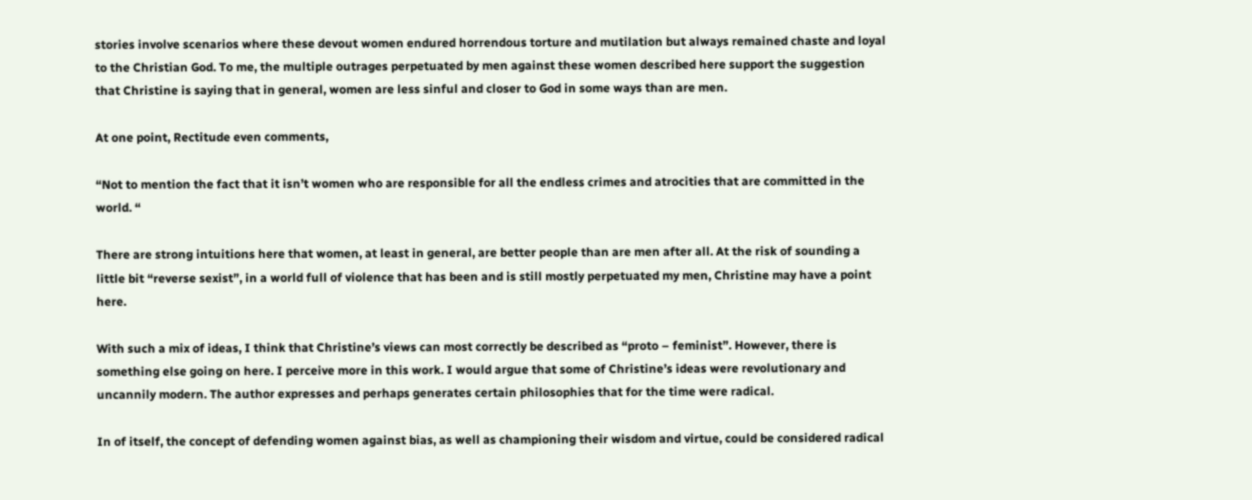stories involve scenarios where these devout women endured horrendous torture and mutilation but always remained chaste and loyal to the Christian God. To me, the multiple outrages perpetuated by men against these women described here support the suggestion that Christine is saying that in general, women are less sinful and closer to God in some ways than are men.

At one point, Rectitude even comments,

“Not to mention the fact that it isn’t women who are responsible for all the endless crimes and atrocities that are committed in the world. “

There are strong intuitions here that women, at least in general, are better people than are men after all. At the risk of sounding a little bit “reverse sexist”, in a world full of violence that has been and is still mostly perpetuated my men, Christine may have a point here.

With such a mix of ideas, I think that Christine’s views can most correctly be described as “proto – feminist”. However, there is something else going on here. I perceive more in this work. I would argue that some of Christine’s ideas were revolutionary and uncannily modern. The author expresses and perhaps generates certain philosophies that for the time were radical.

In of itself, the concept of defending women against bias, as well as championing their wisdom and virtue, could be considered radical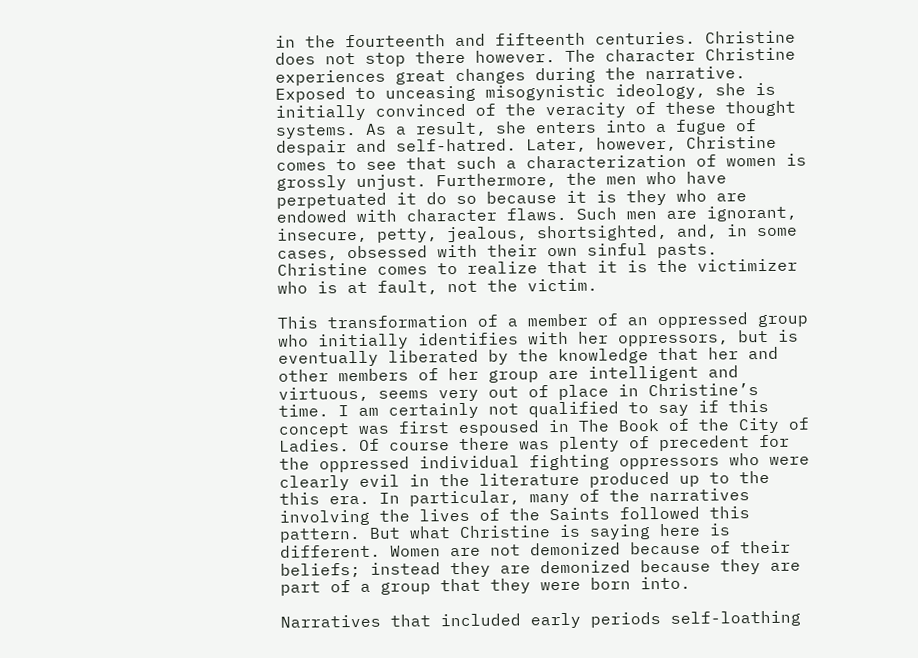in the fourteenth and fifteenth centuries. Christine does not stop there however. The character Christine experiences great changes during the narrative. Exposed to unceasing misogynistic ideology, she is initially convinced of the veracity of these thought systems. As a result, she enters into a fugue of despair and self-hatred. Later, however, Christine comes to see that such a characterization of women is grossly unjust. Furthermore, the men who have perpetuated it do so because it is they who are endowed with character flaws. Such men are ignorant, insecure, petty, jealous, shortsighted, and, in some cases, obsessed with their own sinful pasts.  Christine comes to realize that it is the victimizer who is at fault, not the victim.

This transformation of a member of an oppressed group who initially identifies with her oppressors, but is eventually liberated by the knowledge that her and other members of her group are intelligent and virtuous, seems very out of place in Christine’s time. I am certainly not qualified to say if this concept was first espoused in The Book of the City of Ladies. Of course there was plenty of precedent for the oppressed individual fighting oppressors who were clearly evil in the literature produced up to the this era. In particular, many of the narratives involving the lives of the Saints followed this pattern. But what Christine is saying here is different. Women are not demonized because of their beliefs; instead they are demonized because they are part of a group that they were born into.

Narratives that included early periods self-loathing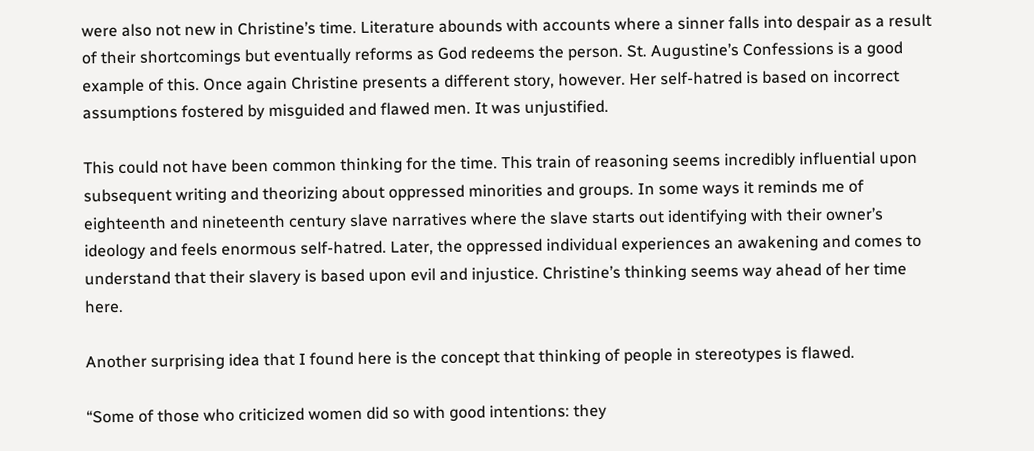were also not new in Christine’s time. Literature abounds with accounts where a sinner falls into despair as a result of their shortcomings but eventually reforms as God redeems the person. St. Augustine’s Confessions is a good example of this. Once again Christine presents a different story, however. Her self-hatred is based on incorrect assumptions fostered by misguided and flawed men. It was unjustified.

This could not have been common thinking for the time. This train of reasoning seems incredibly influential upon subsequent writing and theorizing about oppressed minorities and groups. In some ways it reminds me of eighteenth and nineteenth century slave narratives where the slave starts out identifying with their owner’s ideology and feels enormous self-hatred. Later, the oppressed individual experiences an awakening and comes to understand that their slavery is based upon evil and injustice. Christine’s thinking seems way ahead of her time here.

Another surprising idea that I found here is the concept that thinking of people in stereotypes is flawed.

“Some of those who criticized women did so with good intentions: they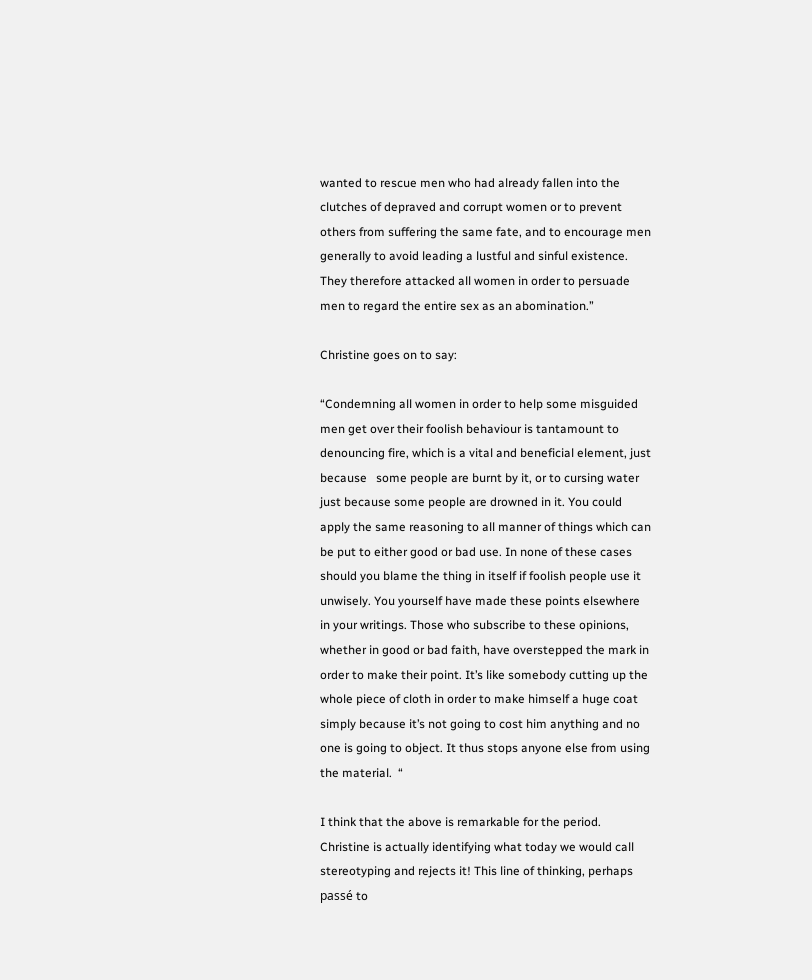wanted to rescue men who had already fallen into the clutches of depraved and corrupt women or to prevent others from suffering the same fate, and to encourage men generally to avoid leading a lustful and sinful existence. They therefore attacked all women in order to persuade men to regard the entire sex as an abomination.”

Christine goes on to say:

“Condemning all women in order to help some misguided men get over their foolish behaviour is tantamount to denouncing fire, which is a vital and beneficial element, just because   some people are burnt by it, or to cursing water just because some people are drowned in it. You could apply the same reasoning to all manner of things which can be put to either good or bad use. In none of these cases should you blame the thing in itself if foolish people use it unwisely. You yourself have made these points elsewhere in your writings. Those who subscribe to these opinions, whether in good or bad faith, have overstepped the mark in order to make their point. It’s like somebody cutting up the whole piece of cloth in order to make himself a huge coat simply because it’s not going to cost him anything and no one is going to object. It thus stops anyone else from using the material.  “

I think that the above is remarkable for the period. Christine is actually identifying what today we would call stereotyping and rejects it! This line of thinking, perhaps passé to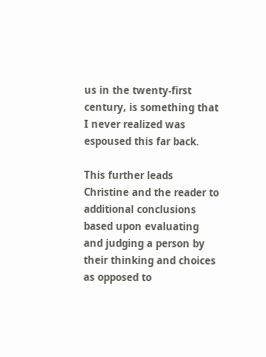us in the twenty-first century, is something that I never realized was espoused this far back.

This further leads Christine and the reader to additional conclusions based upon evaluating and judging a person by their thinking and choices as opposed to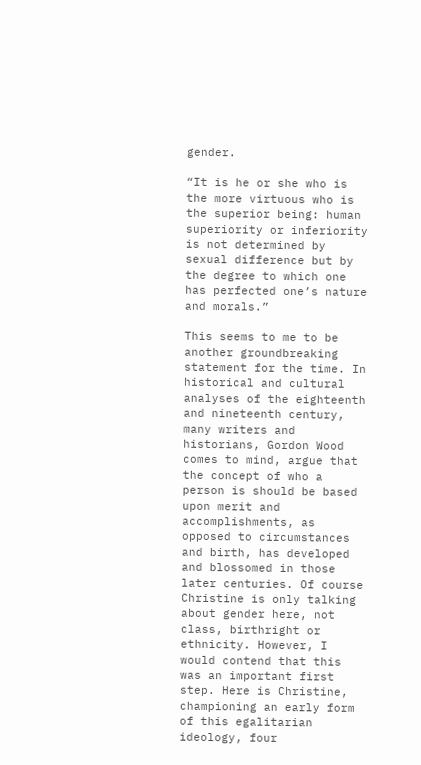gender.

“It is he or she who is the more virtuous who is the superior being: human superiority or inferiority is not determined by sexual difference but by the degree to which one has perfected one’s nature and morals.”

This seems to me to be another groundbreaking statement for the time. In historical and cultural analyses of the eighteenth and nineteenth century, many writers and historians, Gordon Wood comes to mind, argue that the concept of who a person is should be based upon merit and accomplishments, as opposed to circumstances and birth, has developed and blossomed in those later centuries. Of course Christine is only talking about gender here, not class, birthright or ethnicity. However, I would contend that this was an important first step. Here is Christine, championing an early form of this egalitarian ideology, four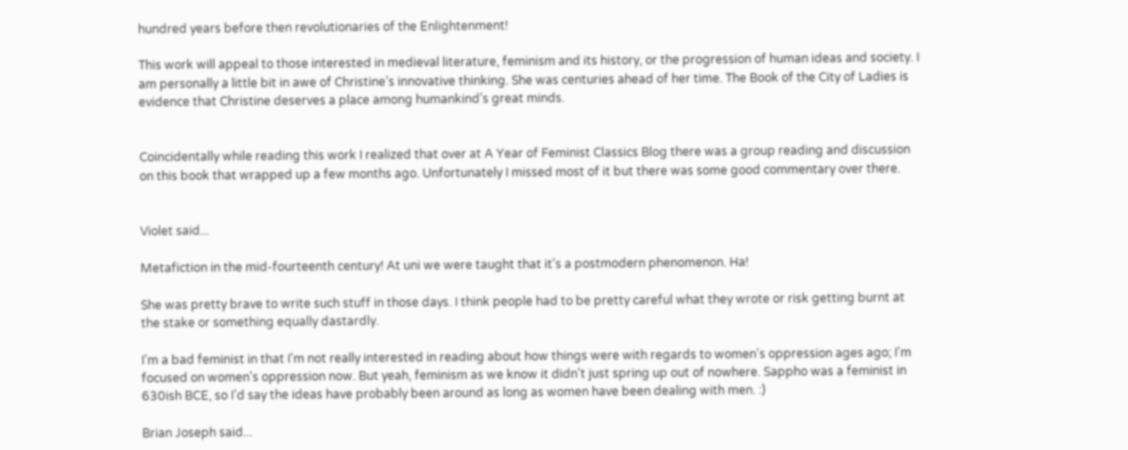hundred years before then revolutionaries of the Enlightenment!

This work will appeal to those interested in medieval literature, feminism and its history, or the progression of human ideas and society. I am personally a little bit in awe of Christine’s innovative thinking. She was centuries ahead of her time. The Book of the City of Ladies is evidence that Christine deserves a place among humankind’s great minds.


Coincidentally while reading this work I realized that over at A Year of Feminist Classics Blog there was a group reading and discussion on this book that wrapped up a few months ago. Unfortunately I missed most of it but there was some good commentary over there.


Violet said...

Metafiction in the mid-fourteenth century! At uni we were taught that it's a postmodern phenomenon. Ha!

She was pretty brave to write such stuff in those days. I think people had to be pretty careful what they wrote or risk getting burnt at the stake or something equally dastardly.

I'm a bad feminist in that I'm not really interested in reading about how things were with regards to women's oppression ages ago; I'm focused on women's oppression now. But yeah, feminism as we know it didn't just spring up out of nowhere. Sappho was a feminist in 630ish BCE, so I'd say the ideas have probably been around as long as women have been dealing with men. :)

Brian Joseph said...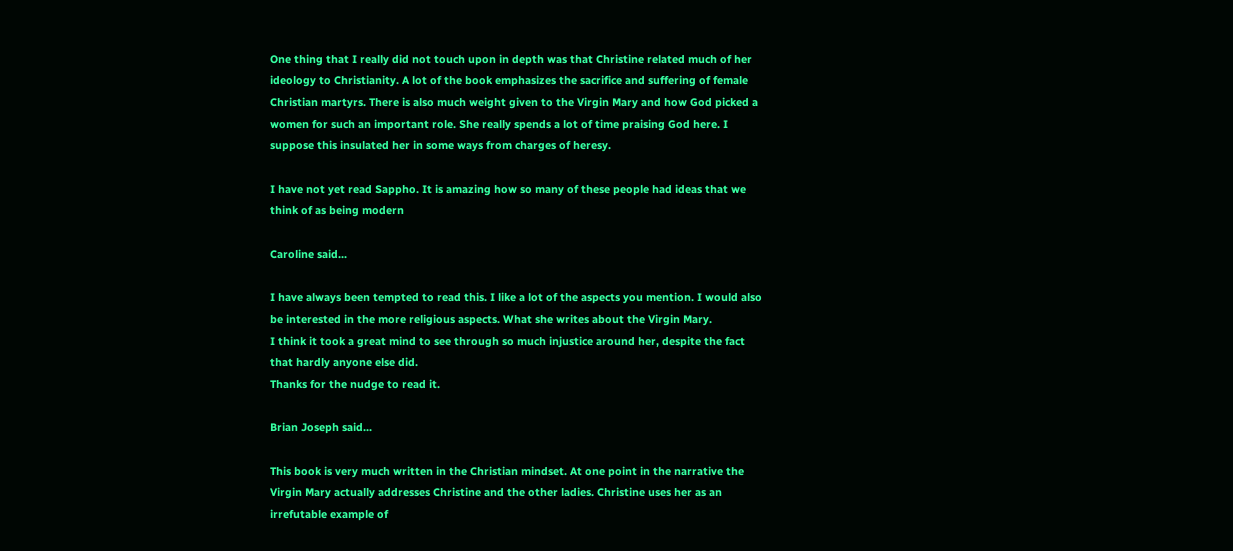One thing that I really did not touch upon in depth was that Christine related much of her ideology to Christianity. A lot of the book emphasizes the sacrifice and suffering of female Christian martyrs. There is also much weight given to the Virgin Mary and how God picked a women for such an important role. She really spends a lot of time praising God here. I suppose this insulated her in some ways from charges of heresy.

I have not yet read Sappho. It is amazing how so many of these people had ideas that we think of as being modern

Caroline said...

I have always been tempted to read this. I like a lot of the aspects you mention. I would also be interested in the more religious aspects. What she writes about the Virgin Mary.
I think it took a great mind to see through so much injustice around her, despite the fact that hardly anyone else did.
Thanks for the nudge to read it.

Brian Joseph said...

This book is very much written in the Christian mindset. At one point in the narrative the Virgin Mary actually addresses Christine and the other ladies. Christine uses her as an irrefutable example of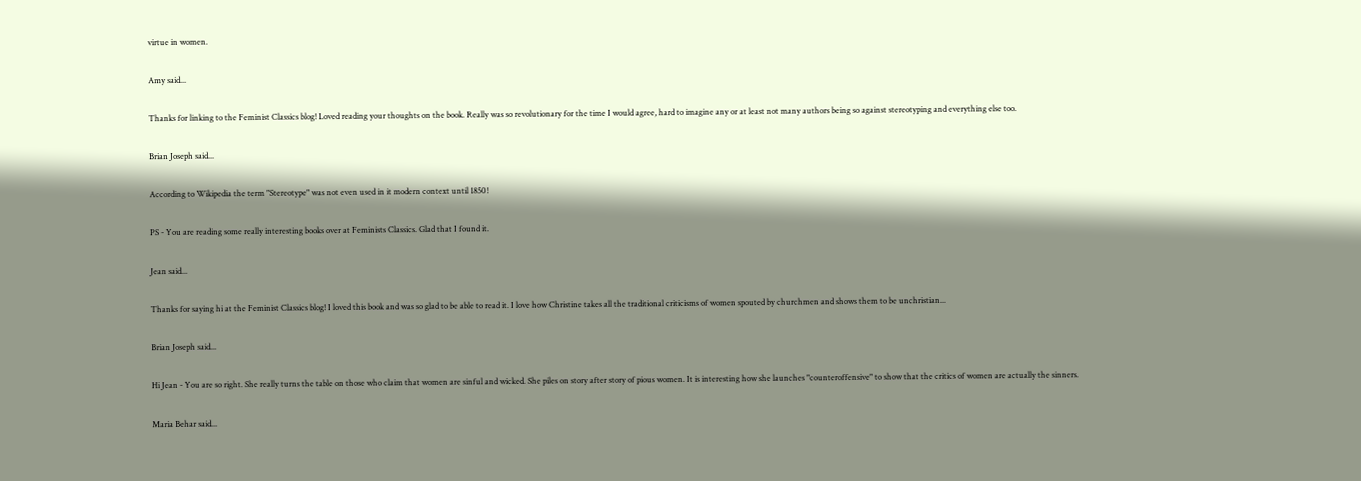virtue in women.

Amy said...

Thanks for linking to the Feminist Classics blog! Loved reading your thoughts on the book. Really was so revolutionary for the time I would agree, hard to imagine any or at least not many authors being so against stereotyping and everything else too.

Brian Joseph said...

According to Wikipedia the term "Stereotype" was not even used in it modern context until 1850!

PS - You are reading some really interesting books over at Feminists Classics. Glad that I found it.

Jean said...

Thanks for saying hi at the Feminist Classics blog! I loved this book and was so glad to be able to read it. I love how Christine takes all the traditional criticisms of women spouted by churchmen and shows them to be unchristian...

Brian Joseph said...

Hi Jean - You are so right. She really turns the table on those who claim that women are sinful and wicked. She piles on story after story of pious women. It is interesting how she launches "counteroffensive" to show that the critics of women are actually the sinners.

Maria Behar said...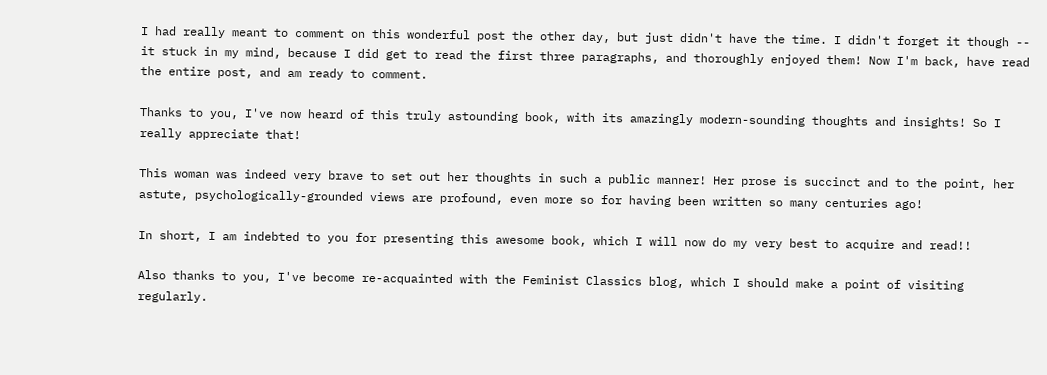I had really meant to comment on this wonderful post the other day, but just didn't have the time. I didn't forget it though -- it stuck in my mind, because I did get to read the first three paragraphs, and thoroughly enjoyed them! Now I'm back, have read the entire post, and am ready to comment.

Thanks to you, I've now heard of this truly astounding book, with its amazingly modern-sounding thoughts and insights! So I really appreciate that!

This woman was indeed very brave to set out her thoughts in such a public manner! Her prose is succinct and to the point, her astute, psychologically-grounded views are profound, even more so for having been written so many centuries ago!

In short, I am indebted to you for presenting this awesome book, which I will now do my very best to acquire and read!!

Also thanks to you, I've become re-acquainted with the Feminist Classics blog, which I should make a point of visiting regularly.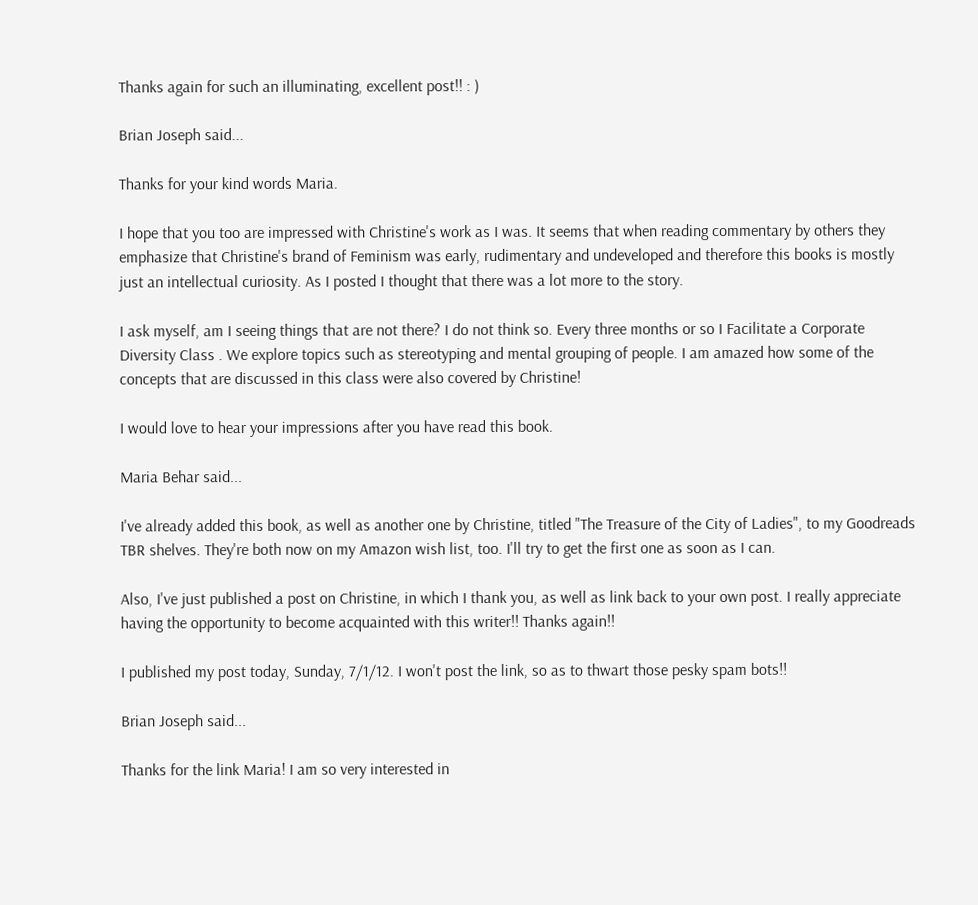Thanks again for such an illuminating, excellent post!! : )

Brian Joseph said...

Thanks for your kind words Maria.

I hope that you too are impressed with Christine's work as I was. It seems that when reading commentary by others they emphasize that Christine's brand of Feminism was early, rudimentary and undeveloped and therefore this books is mostly just an intellectual curiosity. As I posted I thought that there was a lot more to the story.

I ask myself, am I seeing things that are not there? I do not think so. Every three months or so I Facilitate a Corporate Diversity Class . We explore topics such as stereotyping and mental grouping of people. I am amazed how some of the concepts that are discussed in this class were also covered by Christine!

I would love to hear your impressions after you have read this book.

Maria Behar said...

I've already added this book, as well as another one by Christine, titled "The Treasure of the City of Ladies", to my Goodreads TBR shelves. They're both now on my Amazon wish list, too. I'll try to get the first one as soon as I can.

Also, I've just published a post on Christine, in which I thank you, as well as link back to your own post. I really appreciate having the opportunity to become acquainted with this writer!! Thanks again!!

I published my post today, Sunday, 7/1/12. I won't post the link, so as to thwart those pesky spam bots!!

Brian Joseph said...

Thanks for the link Maria! I am so very interested in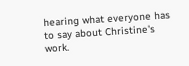hearing what everyone has to say about Christine's work.